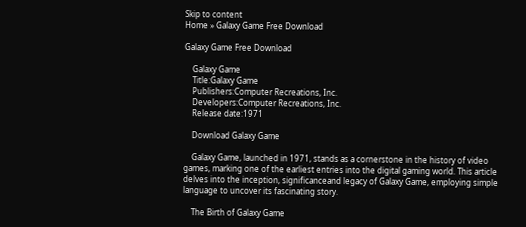Skip to content
Home » Galaxy Game Free Download

Galaxy Game Free Download

    Galaxy Game
    Title:Galaxy Game
    Publishers:Computer Recreations, Inc.
    Developers:Computer Recreations, Inc.
    Release date:1971

    Download Galaxy Game

    Galaxy Game, launched in 1971, stands as a cornerstone in the history of video games, marking one of the earliest entries into the digital gaming world. This article delves into the inception, significanceand legacy of Galaxy Game, employing simple language to uncover its fascinating story.

    The Birth of Galaxy Game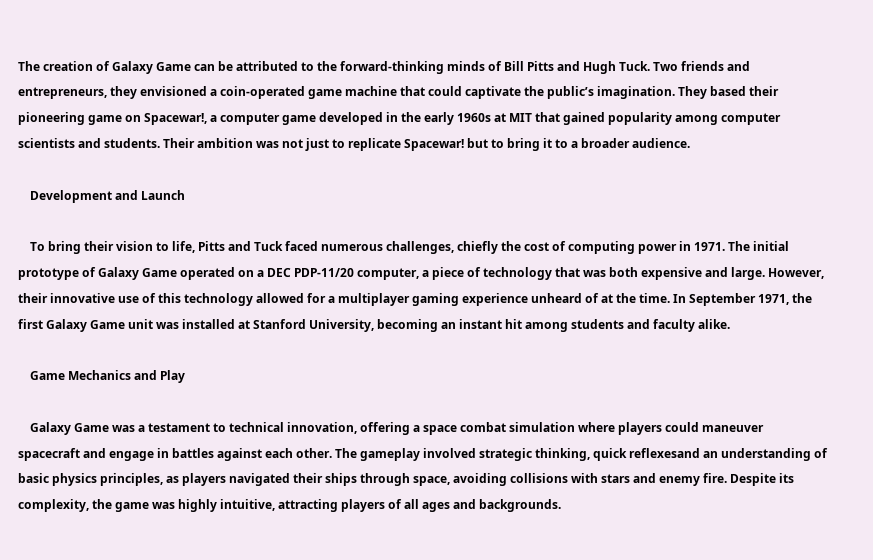The creation of Galaxy Game can be attributed to the forward-thinking minds of Bill Pitts and Hugh Tuck. Two friends and entrepreneurs, they envisioned a coin-operated game machine that could captivate the public’s imagination. They based their pioneering game on Spacewar!, a computer game developed in the early 1960s at MIT that gained popularity among computer scientists and students. Their ambition was not just to replicate Spacewar! but to bring it to a broader audience.

    Development and Launch

    To bring their vision to life, Pitts and Tuck faced numerous challenges, chiefly the cost of computing power in 1971. The initial prototype of Galaxy Game operated on a DEC PDP-11/20 computer, a piece of technology that was both expensive and large. However, their innovative use of this technology allowed for a multiplayer gaming experience unheard of at the time. In September 1971, the first Galaxy Game unit was installed at Stanford University, becoming an instant hit among students and faculty alike.

    Game Mechanics and Play

    Galaxy Game was a testament to technical innovation, offering a space combat simulation where players could maneuver spacecraft and engage in battles against each other. The gameplay involved strategic thinking, quick reflexesand an understanding of basic physics principles, as players navigated their ships through space, avoiding collisions with stars and enemy fire. Despite its complexity, the game was highly intuitive, attracting players of all ages and backgrounds.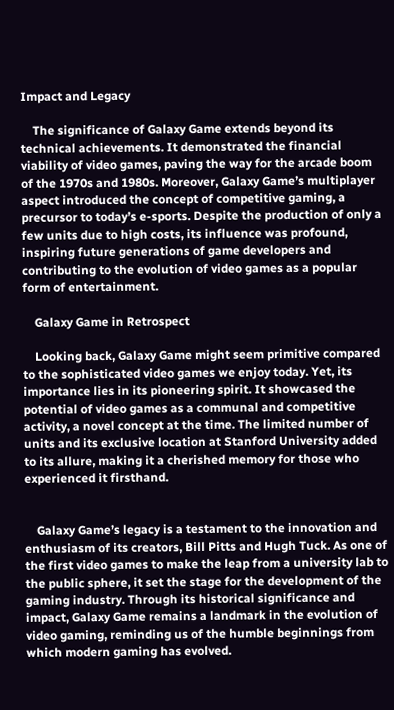Impact and Legacy

    The significance of Galaxy Game extends beyond its technical achievements. It demonstrated the financial viability of video games, paving the way for the arcade boom of the 1970s and 1980s. Moreover, Galaxy Game’s multiplayer aspect introduced the concept of competitive gaming, a precursor to today’s e-sports. Despite the production of only a few units due to high costs, its influence was profound, inspiring future generations of game developers and contributing to the evolution of video games as a popular form of entertainment.

    Galaxy Game in Retrospect

    Looking back, Galaxy Game might seem primitive compared to the sophisticated video games we enjoy today. Yet, its importance lies in its pioneering spirit. It showcased the potential of video games as a communal and competitive activity, a novel concept at the time. The limited number of units and its exclusive location at Stanford University added to its allure, making it a cherished memory for those who experienced it firsthand.


    Galaxy Game’s legacy is a testament to the innovation and enthusiasm of its creators, Bill Pitts and Hugh Tuck. As one of the first video games to make the leap from a university lab to the public sphere, it set the stage for the development of the gaming industry. Through its historical significance and impact, Galaxy Game remains a landmark in the evolution of video gaming, reminding us of the humble beginnings from which modern gaming has evolved.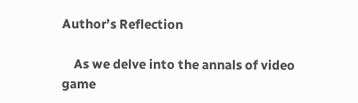Author’s Reflection

    As we delve into the annals of video game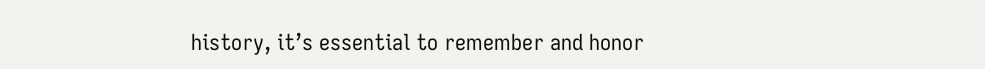history, it’s essential to remember and honor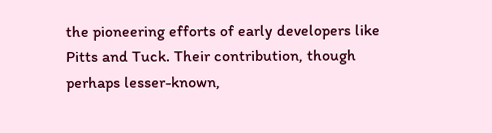the pioneering efforts of early developers like Pitts and Tuck. Their contribution, though perhaps lesser-known,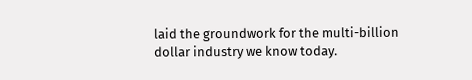laid the groundwork for the multi-billion dollar industry we know today.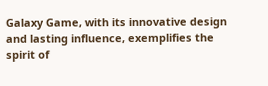Galaxy Game, with its innovative design and lasting influence, exemplifies the spirit of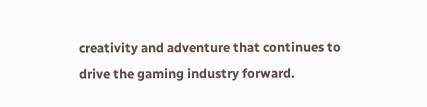creativity and adventure that continues to drive the gaming industry forward.